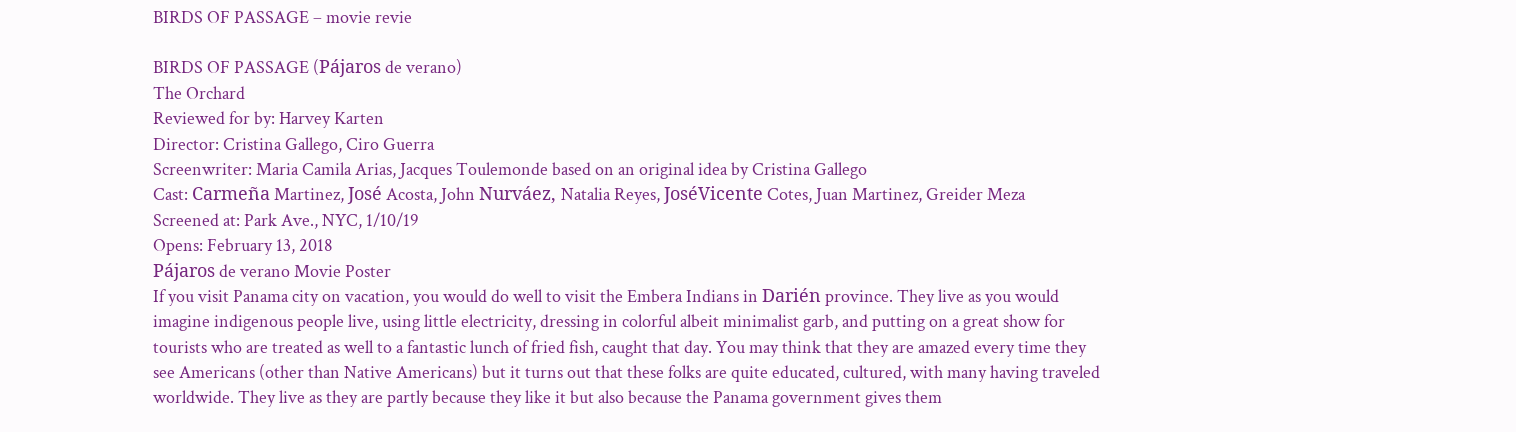BIRDS OF PASSAGE – movie revie

BIRDS OF PASSAGE (Pájaros de verano)
The Orchard
Reviewed for by: Harvey Karten
Director: Cristina Gallego, Ciro Guerra
Screenwriter: Maria Camila Arias, Jacques Toulemonde based on an original idea by Cristina Gallego
Cast: Carmeña Martinez, José Acosta, John Nurváez, Natalia Reyes, JoséVicente Cotes, Juan Martinez, Greider Meza
Screened at: Park Ave., NYC, 1/10/19
Opens: February 13, 2018
Pájaros de verano Movie Poster
If you visit Panama city on vacation, you would do well to visit the Embera Indians in Darién province. They live as you would imagine indigenous people live, using little electricity, dressing in colorful albeit minimalist garb, and putting on a great show for tourists who are treated as well to a fantastic lunch of fried fish, caught that day. You may think that they are amazed every time they see Americans (other than Native Americans) but it turns out that these folks are quite educated, cultured, with many having traveled worldwide. They live as they are partly because they like it but also because the Panama government gives them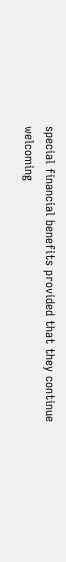special financial benefits provided that they continue welcoming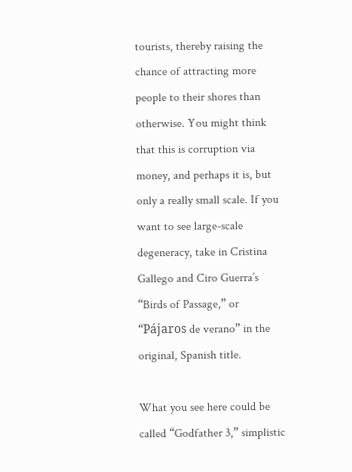tourists, thereby raising the chance of attracting more people to their shores than otherwise. You might think that this is corruption via money, and perhaps it is, but only a really small scale. If you want to see large-scale degeneracy, take in Cristina Gallego and Ciro Guerra’s “Birds of Passage,” or “Pájaros de verano” in the original, Spanish title.

What you see here could be called “Godfather 3,” simplistic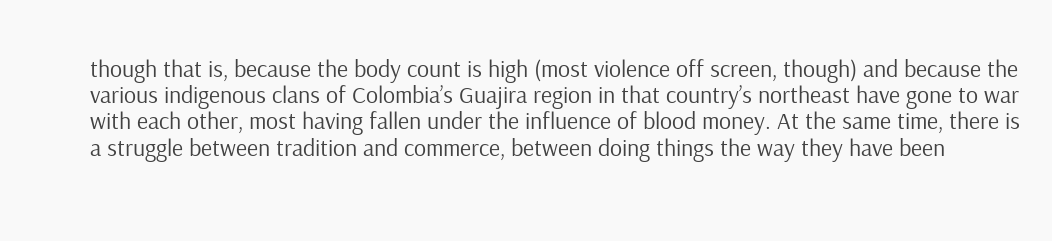though that is, because the body count is high (most violence off screen, though) and because the various indigenous clans of Colombia’s Guajira region in that country’s northeast have gone to war with each other, most having fallen under the influence of blood money. At the same time, there is a struggle between tradition and commerce, between doing things the way they have been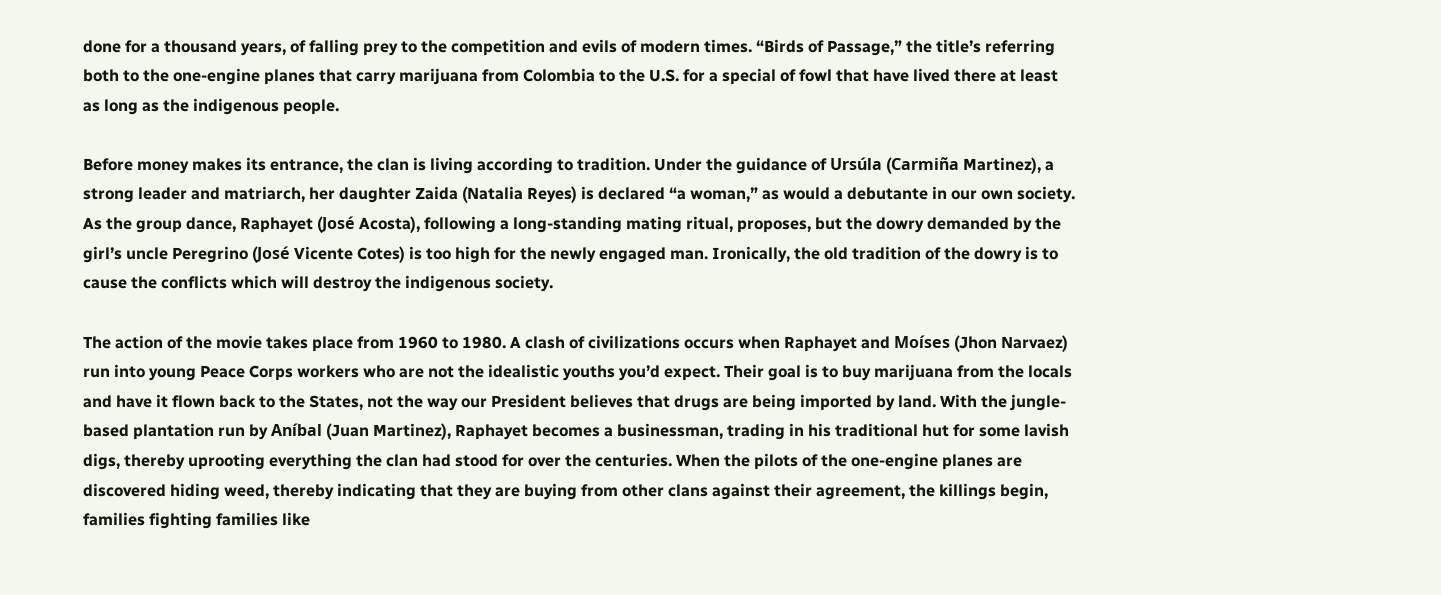done for a thousand years, of falling prey to the competition and evils of modern times. “Birds of Passage,” the title’s referring both to the one-engine planes that carry marijuana from Colombia to the U.S. for a special of fowl that have lived there at least as long as the indigenous people.

Before money makes its entrance, the clan is living according to tradition. Under the guidance of Ursúla (Carmiña Martinez), a strong leader and matriarch, her daughter Zaida (Natalia Reyes) is declared “a woman,” as would a debutante in our own society. As the group dance, Raphayet (José Acosta), following a long-standing mating ritual, proposes, but the dowry demanded by the girl’s uncle Peregrino (José Vicente Cotes) is too high for the newly engaged man. Ironically, the old tradition of the dowry is to cause the conflicts which will destroy the indigenous society.

The action of the movie takes place from 1960 to 1980. A clash of civilizations occurs when Raphayet and Moíses (Jhon Narvaez) run into young Peace Corps workers who are not the idealistic youths you’d expect. Their goal is to buy marijuana from the locals and have it flown back to the States, not the way our President believes that drugs are being imported by land. With the jungle-based plantation run by Aníbal (Juan Martinez), Raphayet becomes a businessman, trading in his traditional hut for some lavish digs, thereby uprooting everything the clan had stood for over the centuries. When the pilots of the one-engine planes are discovered hiding weed, thereby indicating that they are buying from other clans against their agreement, the killings begin, families fighting families like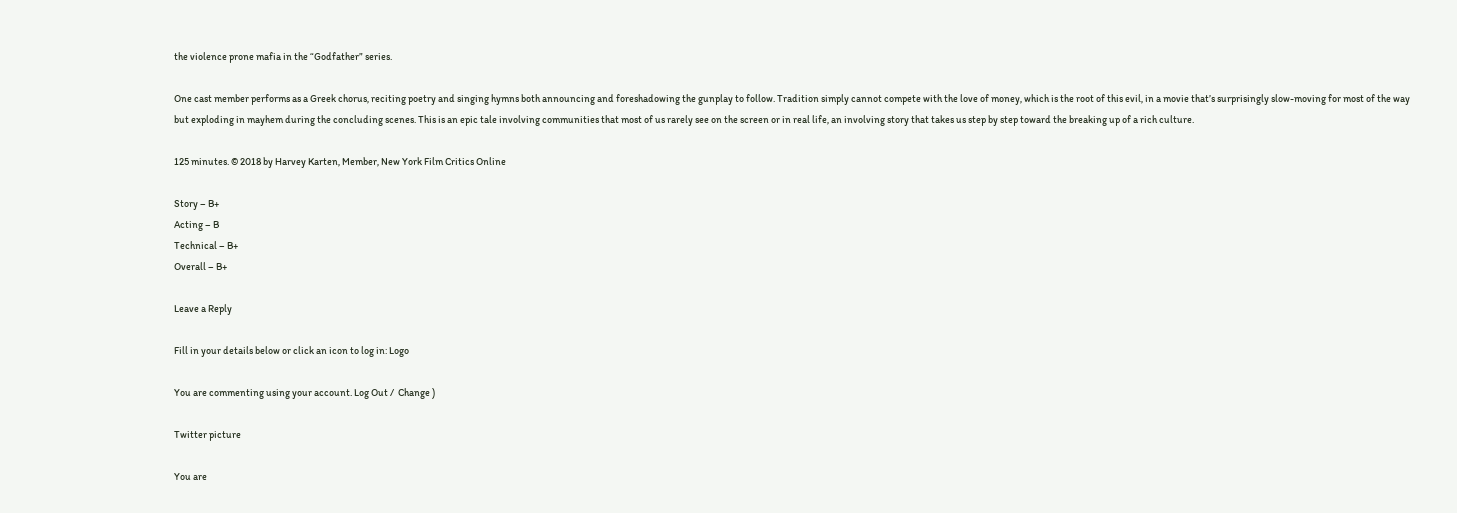the violence prone mafia in the “Godfather” series.

One cast member performs as a Greek chorus, reciting poetry and singing hymns both announcing and foreshadowing the gunplay to follow. Tradition simply cannot compete with the love of money, which is the root of this evil, in a movie that’s surprisingly slow-moving for most of the way but exploding in mayhem during the concluding scenes. This is an epic tale involving communities that most of us rarely see on the screen or in real life, an involving story that takes us step by step toward the breaking up of a rich culture.

125 minutes. © 2018 by Harvey Karten, Member, New York Film Critics Online

Story – B+
Acting – B
Technical – B+
Overall – B+

Leave a Reply

Fill in your details below or click an icon to log in: Logo

You are commenting using your account. Log Out /  Change )

Twitter picture

You are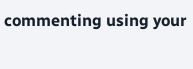commenting using your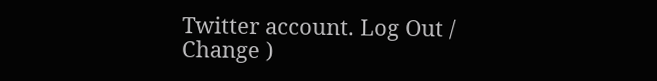Twitter account. Log Out /  Change )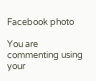Facebook photo

You are commenting using your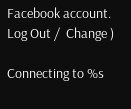Facebook account. Log Out /  Change )

Connecting to %s